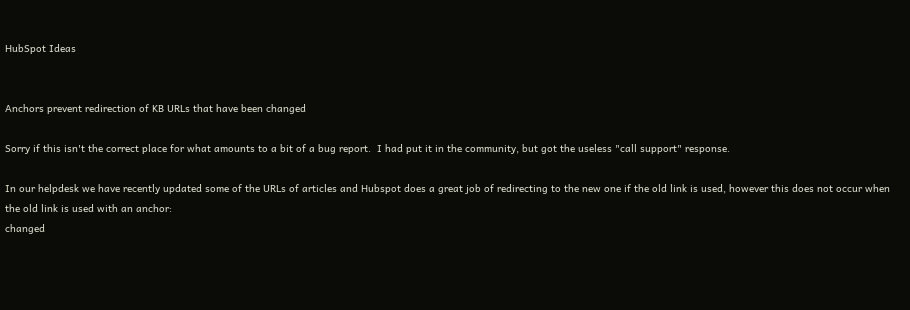HubSpot Ideas


Anchors prevent redirection of KB URLs that have been changed

Sorry if this isn't the correct place for what amounts to a bit of a bug report.  I had put it in the community, but got the useless "call support" response.

In our helpdesk we have recently updated some of the URLs of articles and Hubspot does a great job of redirecting to the new one if the old link is used, however this does not occur when the old link is used with an anchor:
changed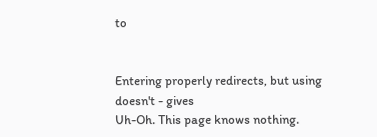to


Entering properly redirects, but using doesn't - gives
Uh-Oh. This page knows nothing.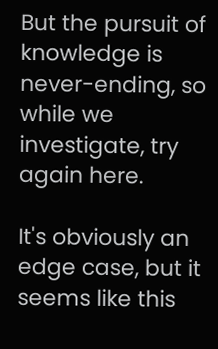But the pursuit of knowledge is never-ending, so while we investigate, try again here.

It's obviously an edge case, but it seems like this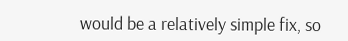would be a relatively simple fix, so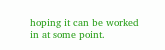hoping it can be worked in at some point.